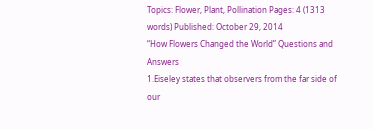Topics: Flower, Plant, Pollination Pages: 4 (1313 words) Published: October 29, 2014
“How Flowers Changed the World” Questions and Answers
1.Eiseley states that observers from the far side of our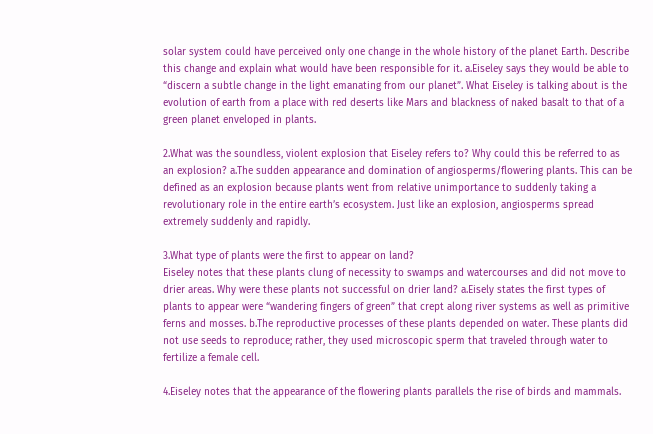solar system could have perceived only one change in the whole history of the planet Earth. Describe this change and explain what would have been responsible for it. a.Eiseley says they would be able to “discern a subtle change in the light emanating from our planet”. What Eiseley is talking about is the evolution of earth from a place with red deserts like Mars and blackness of naked basalt to that of a green planet enveloped in plants.

2.What was the soundless, violent explosion that Eiseley refers to? Why could this be referred to as an explosion? a.The sudden appearance and domination of angiosperms/flowering plants. This can be defined as an explosion because plants went from relative unimportance to suddenly taking a revolutionary role in the entire earth’s ecosystem. Just like an explosion, angiosperms spread extremely suddenly and rapidly.

3.What type of plants were the first to appear on land?
Eiseley notes that these plants clung of necessity to swamps and watercourses and did not move to drier areas. Why were these plants not successful on drier land? a.Eisely states the first types of plants to appear were “wandering fingers of green” that crept along river systems as well as primitive ferns and mosses. b.The reproductive processes of these plants depended on water. These plants did not use seeds to reproduce; rather, they used microscopic sperm that traveled through water to fertilize a female cell.

4.Eiseley notes that the appearance of the flowering plants parallels the rise of birds and mammals.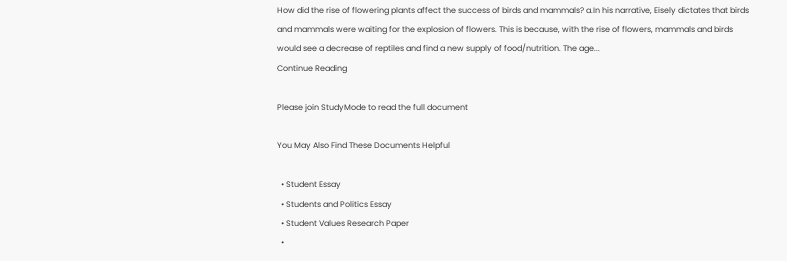How did the rise of flowering plants affect the success of birds and mammals? a.In his narrative, Eisely dictates that birds and mammals were waiting for the explosion of flowers. This is because, with the rise of flowers, mammals and birds would see a decrease of reptiles and find a new supply of food/nutrition. The age...
Continue Reading

Please join StudyMode to read the full document

You May Also Find These Documents Helpful

  • Student Essay
  • Students and Politics Essay
  • Student Values Research Paper
  •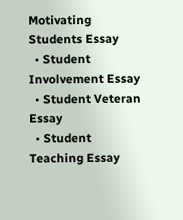Motivating Students Essay
  • Student Involvement Essay
  • Student Veteran Essay
  • Student Teaching Essay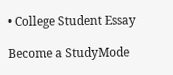• College Student Essay

Become a StudyMode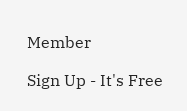Member

Sign Up - It's Free